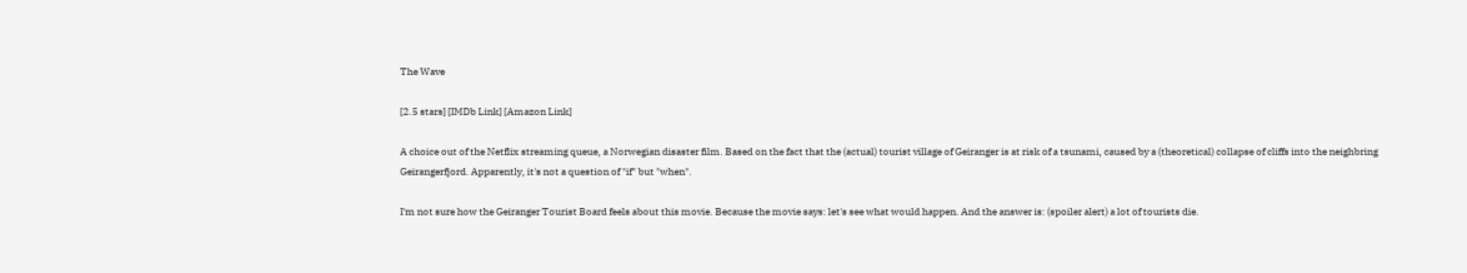The Wave

[2.5 stars] [IMDb Link] [Amazon Link]

A choice out of the Netflix streaming queue, a Norwegian disaster film. Based on the fact that the (actual) tourist village of Geiranger is at risk of a tsunami, caused by a (theoretical) collapse of cliffs into the neighbring Geirangerfjord. Apparently, it's not a question of "if" but "when".

I'm not sure how the Geiranger Tourist Board feels about this movie. Because the movie says: let's see what would happen. And the answer is: (spoiler alert) a lot of tourists die.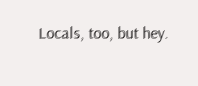Locals, too, but hey.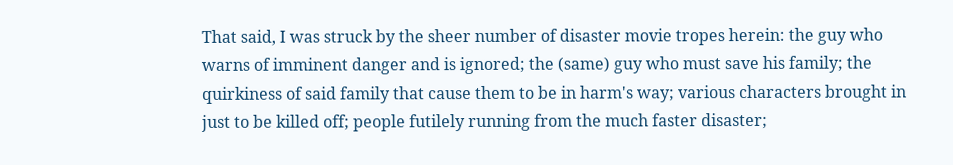That said, I was struck by the sheer number of disaster movie tropes herein: the guy who warns of imminent danger and is ignored; the (same) guy who must save his family; the quirkiness of said family that cause them to be in harm's way; various characters brought in just to be killed off; people futilely running from the much faster disaster;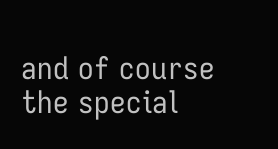and of course the special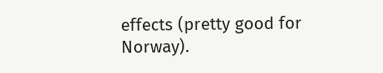effects (pretty good for Norway).